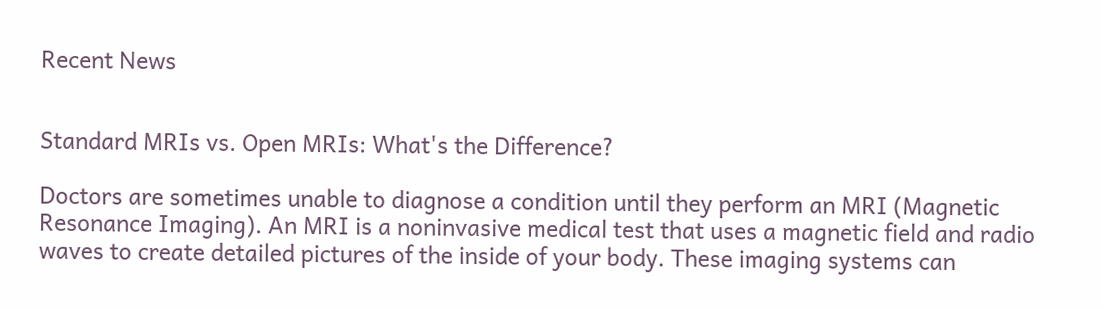Recent News


Standard MRIs vs. Open MRIs: What's the Difference?

Doctors are sometimes unable to diagnose a condition until they perform an MRI (Magnetic Resonance Imaging). An MRI is a noninvasive medical test that uses a magnetic field and radio waves to create detailed pictures of the inside of your body. These imaging systems can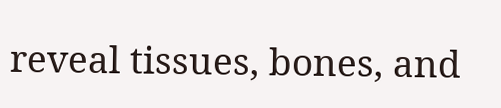reveal tissues, bones, and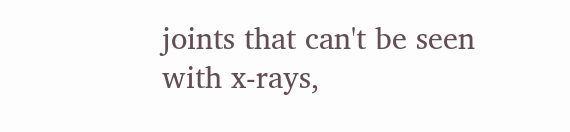joints that can't be seen with x-rays,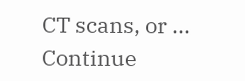CT scans, or ...
Continue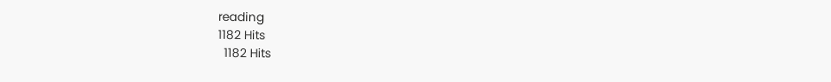reading
1182 Hits
  1182 Hits